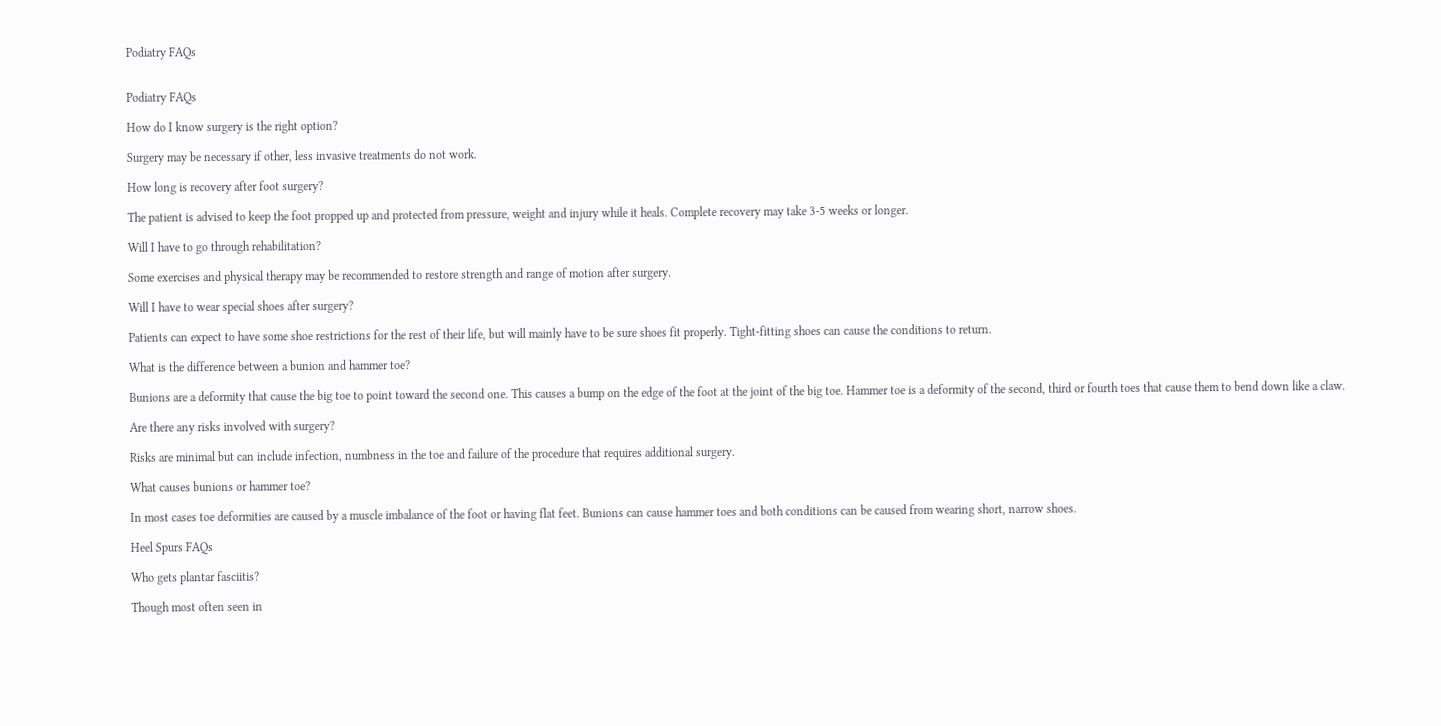Podiatry FAQs


Podiatry FAQs

How do I know surgery is the right option?

Surgery may be necessary if other, less invasive treatments do not work.

How long is recovery after foot surgery?

The patient is advised to keep the foot propped up and protected from pressure, weight and injury while it heals. Complete recovery may take 3-5 weeks or longer.

Will I have to go through rehabilitation?

Some exercises and physical therapy may be recommended to restore strength and range of motion after surgery.

Will I have to wear special shoes after surgery?

Patients can expect to have some shoe restrictions for the rest of their life, but will mainly have to be sure shoes fit properly. Tight-fitting shoes can cause the conditions to return.

What is the difference between a bunion and hammer toe?

Bunions are a deformity that cause the big toe to point toward the second one. This causes a bump on the edge of the foot at the joint of the big toe. Hammer toe is a deformity of the second, third or fourth toes that cause them to bend down like a claw.

Are there any risks involved with surgery?

Risks are minimal but can include infection, numbness in the toe and failure of the procedure that requires additional surgery.

What causes bunions or hammer toe?

In most cases toe deformities are caused by a muscle imbalance of the foot or having flat feet. Bunions can cause hammer toes and both conditions can be caused from wearing short, narrow shoes.

Heel Spurs FAQs

Who gets plantar fasciitis?

Though most often seen in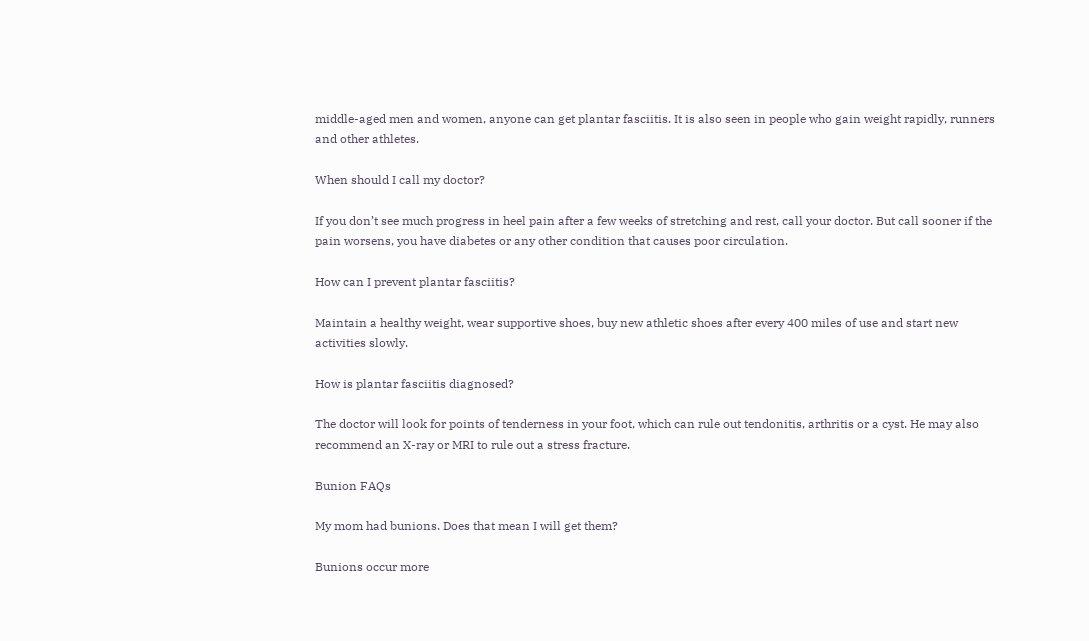middle-aged men and women, anyone can get plantar fasciitis. It is also seen in people who gain weight rapidly, runners and other athletes.

When should I call my doctor?

If you don’t see much progress in heel pain after a few weeks of stretching and rest, call your doctor. But call sooner if the pain worsens, you have diabetes or any other condition that causes poor circulation.

How can I prevent plantar fasciitis?

Maintain a healthy weight, wear supportive shoes, buy new athletic shoes after every 400 miles of use and start new activities slowly.

How is plantar fasciitis diagnosed?

The doctor will look for points of tenderness in your foot, which can rule out tendonitis, arthritis or a cyst. He may also recommend an X-ray or MRI to rule out a stress fracture.

Bunion FAQs

My mom had bunions. Does that mean I will get them?

Bunions occur more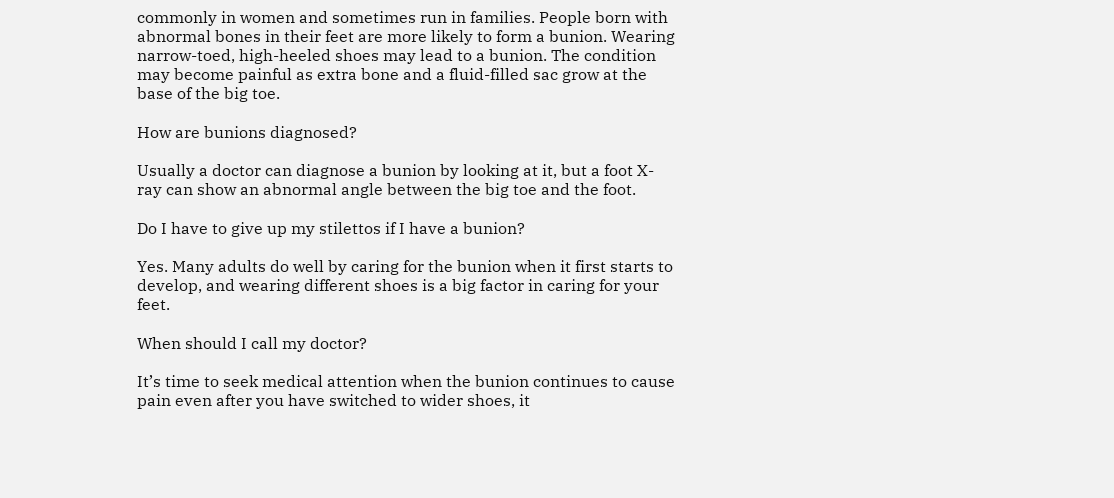commonly in women and sometimes run in families. People born with abnormal bones in their feet are more likely to form a bunion. Wearing narrow-toed, high-heeled shoes may lead to a bunion. The condition may become painful as extra bone and a fluid-filled sac grow at the base of the big toe.

How are bunions diagnosed?

Usually a doctor can diagnose a bunion by looking at it, but a foot X-ray can show an abnormal angle between the big toe and the foot.

Do I have to give up my stilettos if I have a bunion?

Yes. Many adults do well by caring for the bunion when it first starts to develop, and wearing different shoes is a big factor in caring for your feet.

When should I call my doctor?

It’s time to seek medical attention when the bunion continues to cause pain even after you have switched to wider shoes, it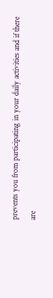prevents you from participating in your daily activities and if there are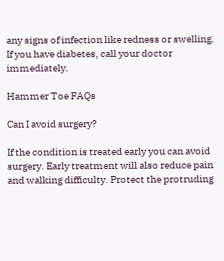any signs of infection like redness or swelling. If you have diabetes, call your doctor immediately.

Hammer Toe FAQs

Can I avoid surgery?

If the condition is treated early you can avoid surgery. Early treatment will also reduce pain and walking difficulty. Protect the protruding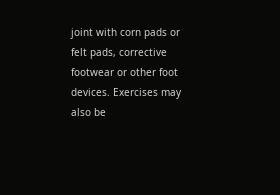joint with corn pads or felt pads, corrective footwear or other foot devices. Exercises may also be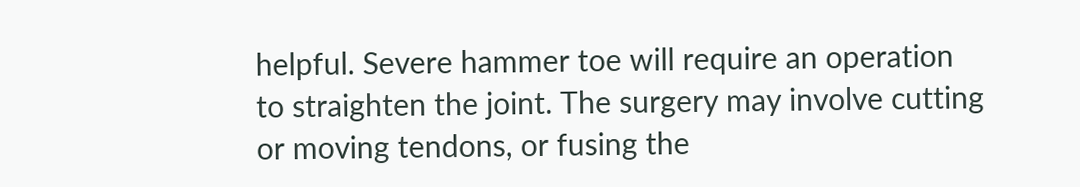helpful. Severe hammer toe will require an operation to straighten the joint. The surgery may involve cutting or moving tendons, or fusing the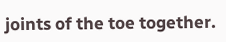joints of the toe together.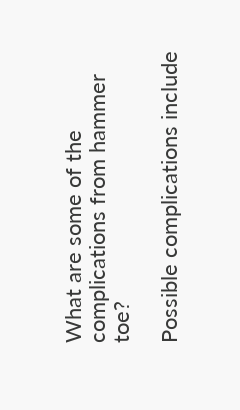What are some of the complications from hammer toe?

Possible complications include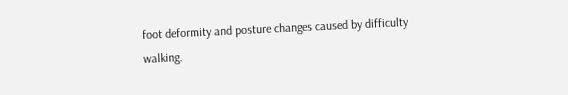foot deformity and posture changes caused by difficulty walking.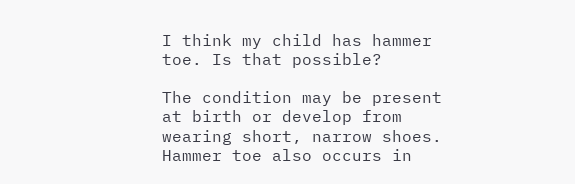I think my child has hammer toe. Is that possible?

The condition may be present at birth or develop from wearing short, narrow shoes. Hammer toe also occurs in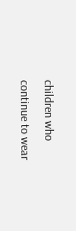children who continue to wear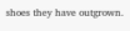shoes they have outgrown.